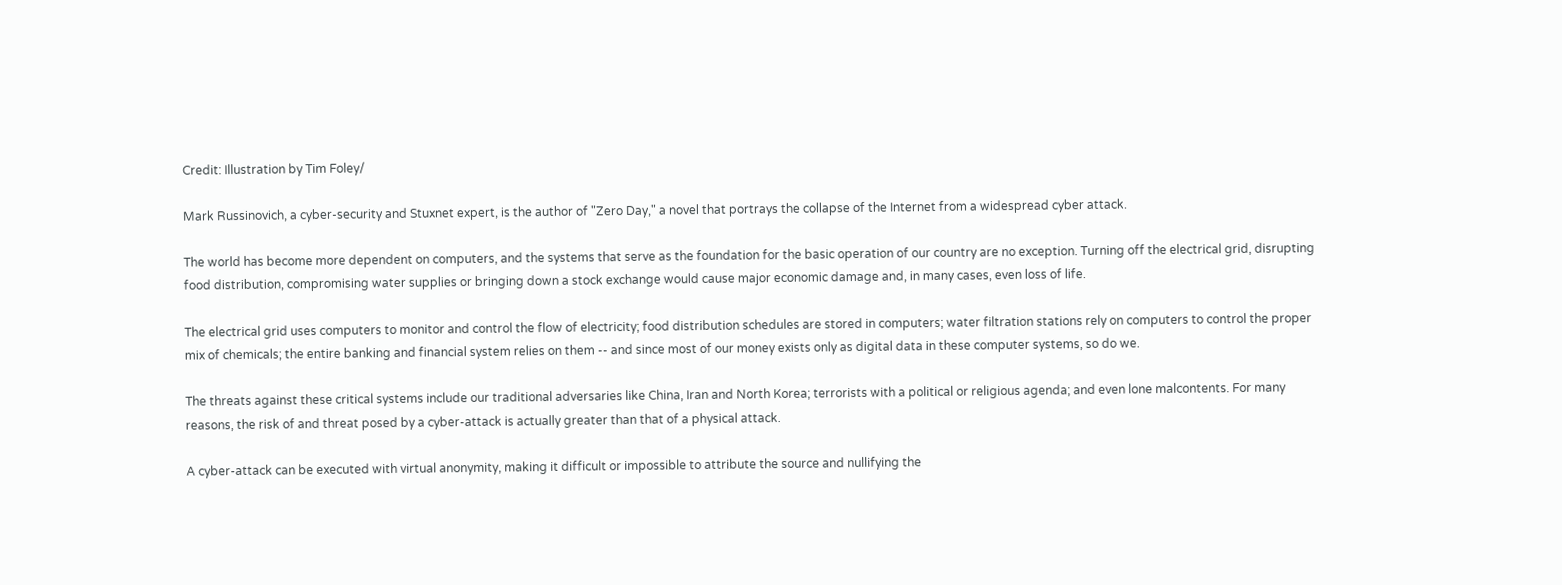Credit: Illustration by Tim Foley/

Mark Russinovich, a cyber-security and Stuxnet expert, is the author of "Zero Day," a novel that portrays the collapse of the Internet from a widespread cyber attack.

The world has become more dependent on computers, and the systems that serve as the foundation for the basic operation of our country are no exception. Turning off the electrical grid, disrupting food distribution, compromising water supplies or bringing down a stock exchange would cause major economic damage and, in many cases, even loss of life.

The electrical grid uses computers to monitor and control the flow of electricity; food distribution schedules are stored in computers; water filtration stations rely on computers to control the proper mix of chemicals; the entire banking and financial system relies on them -- and since most of our money exists only as digital data in these computer systems, so do we.

The threats against these critical systems include our traditional adversaries like China, Iran and North Korea; terrorists with a political or religious agenda; and even lone malcontents. For many reasons, the risk of and threat posed by a cyber-attack is actually greater than that of a physical attack.

A cyber-attack can be executed with virtual anonymity, making it difficult or impossible to attribute the source and nullifying the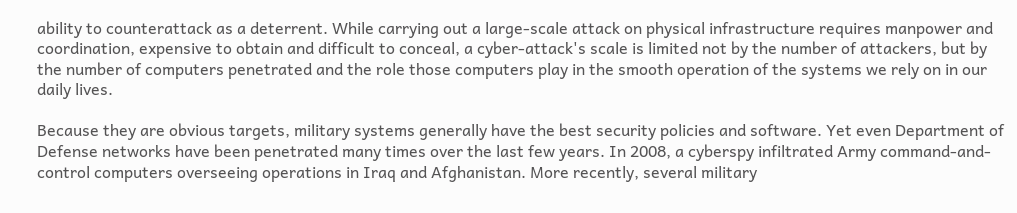ability to counterattack as a deterrent. While carrying out a large-scale attack on physical infrastructure requires manpower and coordination, expensive to obtain and difficult to conceal, a cyber-attack's scale is limited not by the number of attackers, but by the number of computers penetrated and the role those computers play in the smooth operation of the systems we rely on in our daily lives.

Because they are obvious targets, military systems generally have the best security policies and software. Yet even Department of Defense networks have been penetrated many times over the last few years. In 2008, a cyberspy infiltrated Army command-and-control computers overseeing operations in Iraq and Afghanistan. More recently, several military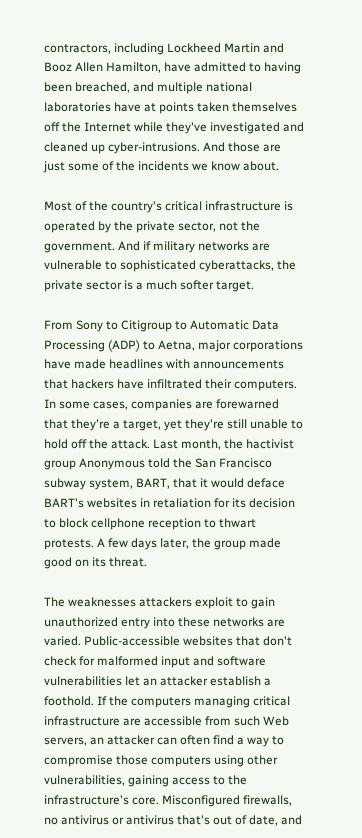contractors, including Lockheed Martin and Booz Allen Hamilton, have admitted to having been breached, and multiple national laboratories have at points taken themselves off the Internet while they've investigated and cleaned up cyber-intrusions. And those are just some of the incidents we know about.

Most of the country's critical infrastructure is operated by the private sector, not the government. And if military networks are vulnerable to sophisticated cyberattacks, the private sector is a much softer target.

From Sony to Citigroup to Automatic Data Processing (ADP) to Aetna, major corporations have made headlines with announcements that hackers have infiltrated their computers. In some cases, companies are forewarned that they're a target, yet they're still unable to hold off the attack. Last month, the hactivist group Anonymous told the San Francisco subway system, BART, that it would deface BART's websites in retaliation for its decision to block cellphone reception to thwart protests. A few days later, the group made good on its threat.

The weaknesses attackers exploit to gain unauthorized entry into these networks are varied. Public-accessible websites that don't check for malformed input and software vulnerabilities let an attacker establish a foothold. If the computers managing critical infrastructure are accessible from such Web servers, an attacker can often find a way to compromise those computers using other vulnerabilities, gaining access to the infrastructure's core. Misconfigured firewalls, no antivirus or antivirus that's out of date, and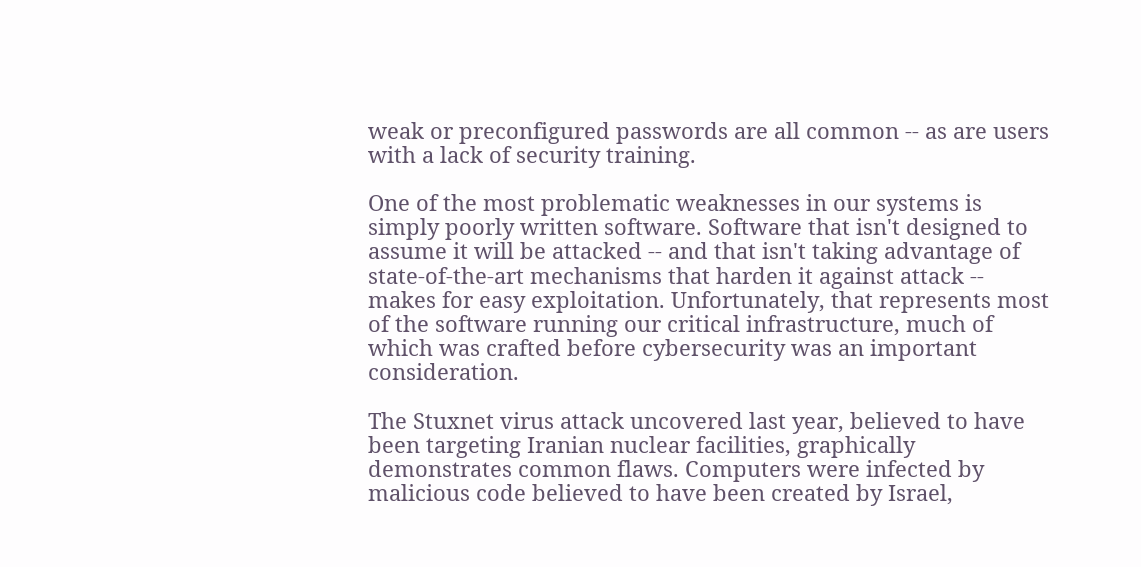weak or preconfigured passwords are all common -- as are users with a lack of security training.

One of the most problematic weaknesses in our systems is simply poorly written software. Software that isn't designed to assume it will be attacked -- and that isn't taking advantage of state-of-the-art mechanisms that harden it against attack -- makes for easy exploitation. Unfortunately, that represents most of the software running our critical infrastructure, much of which was crafted before cybersecurity was an important consideration.

The Stuxnet virus attack uncovered last year, believed to have been targeting Iranian nuclear facilities, graphically demonstrates common flaws. Computers were infected by malicious code believed to have been created by Israel,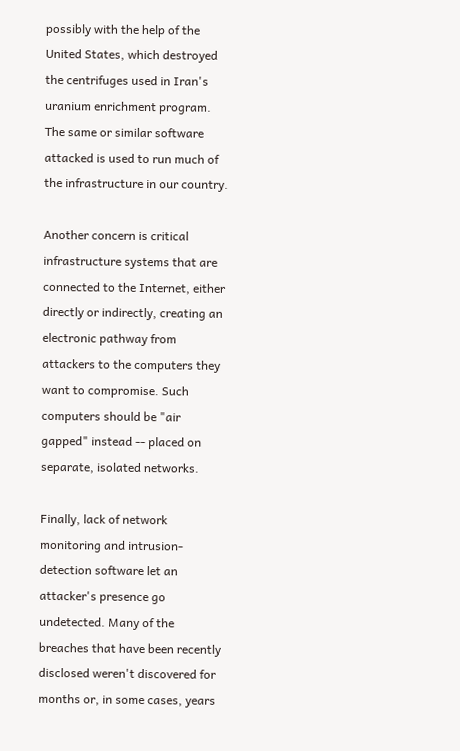possibly with the help of the United States, which destroyed the centrifuges used in Iran's uranium enrichment program. The same or similar software attacked is used to run much of the infrastructure in our country.

Another concern is critical infrastructure systems that are connected to the Internet, either directly or indirectly, creating an electronic pathway from attackers to the computers they want to compromise. Such computers should be "air gapped" instead -- placed on separate, isolated networks.

Finally, lack of network monitoring and intrusion-detection software let an attacker's presence go undetected. Many of the breaches that have been recently disclosed weren't discovered for months or, in some cases, years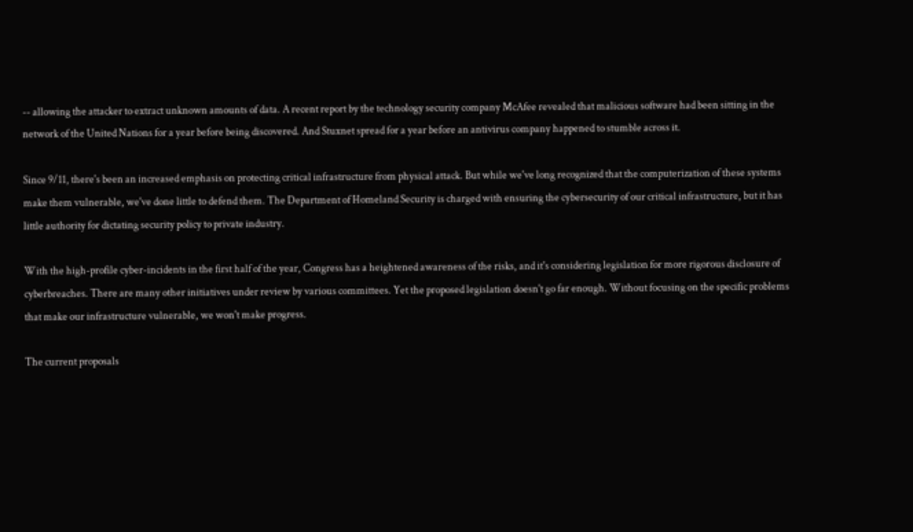-- allowing the attacker to extract unknown amounts of data. A recent report by the technology security company McAfee revealed that malicious software had been sitting in the network of the United Nations for a year before being discovered. And Stuxnet spread for a year before an antivirus company happened to stumble across it.

Since 9/11, there's been an increased emphasis on protecting critical infrastructure from physical attack. But while we've long recognized that the computerization of these systems make them vulnerable, we've done little to defend them. The Department of Homeland Security is charged with ensuring the cybersecurity of our critical infrastructure, but it has little authority for dictating security policy to private industry.

With the high-profile cyber-incidents in the first half of the year, Congress has a heightened awareness of the risks, and it's considering legislation for more rigorous disclosure of cyberbreaches. There are many other initiatives under review by various committees. Yet the proposed legislation doesn't go far enough. Without focusing on the specific problems that make our infrastructure vulnerable, we won't make progress.

The current proposals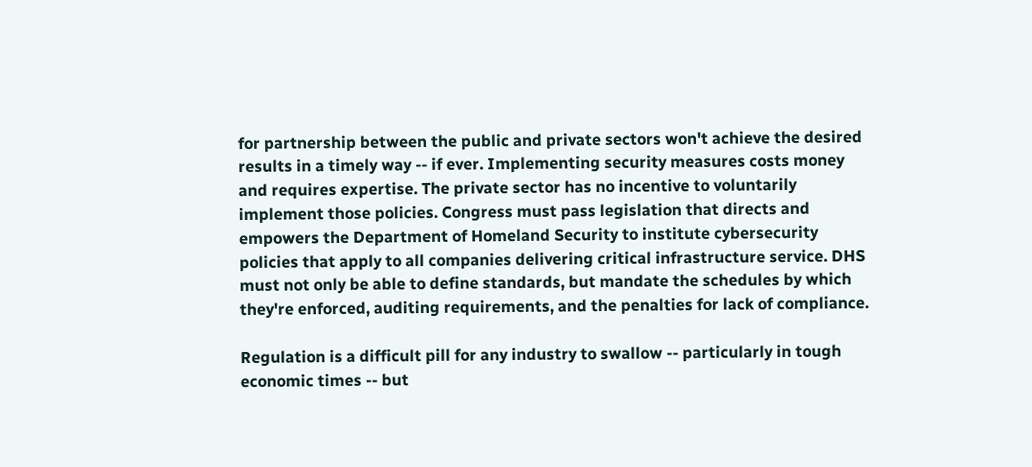for partnership between the public and private sectors won't achieve the desired results in a timely way -- if ever. Implementing security measures costs money and requires expertise. The private sector has no incentive to voluntarily implement those policies. Congress must pass legislation that directs and empowers the Department of Homeland Security to institute cybersecurity policies that apply to all companies delivering critical infrastructure service. DHS must not only be able to define standards, but mandate the schedules by which they're enforced, auditing requirements, and the penalties for lack of compliance.

Regulation is a difficult pill for any industry to swallow -- particularly in tough economic times -- but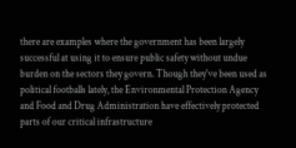there are examples where the government has been largely successful at using it to ensure public safety without undue burden on the sectors they govern. Though they've been used as political footballs lately, the Environmental Protection Agency and Food and Drug Administration have effectively protected parts of our critical infrastructure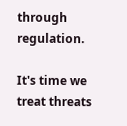through regulation.

It's time we treat threats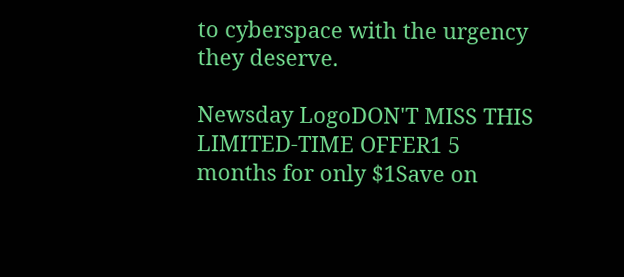to cyberspace with the urgency they deserve.

Newsday LogoDON'T MISS THIS LIMITED-TIME OFFER1 5 months for only $1Save on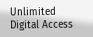Unlimited Digital Access